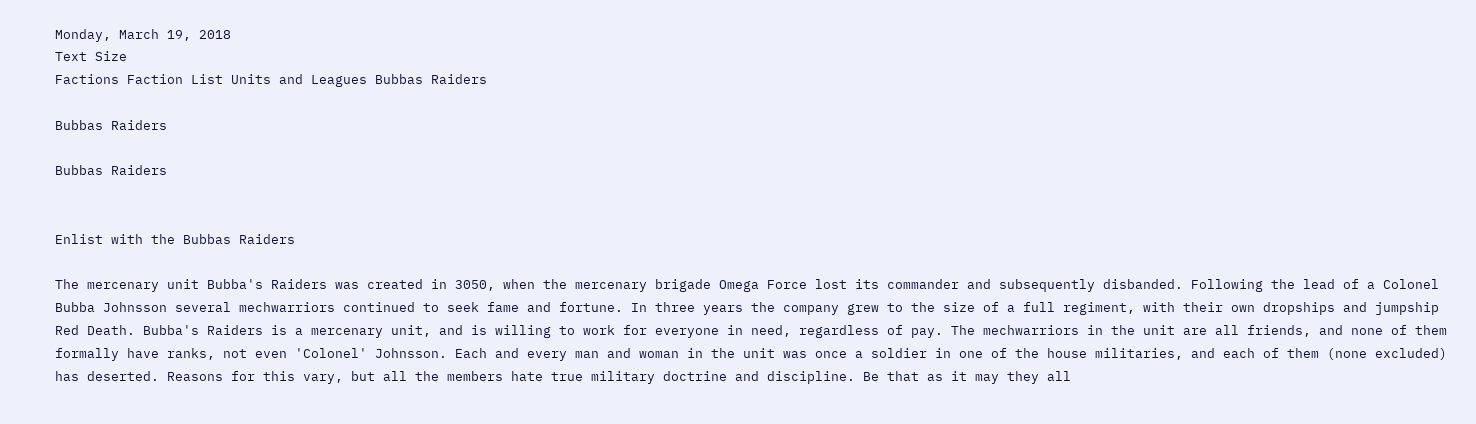Monday, March 19, 2018
Text Size
Factions Faction List Units and Leagues Bubbas Raiders

Bubbas Raiders

Bubbas Raiders


Enlist with the Bubbas Raiders

The mercenary unit Bubba's Raiders was created in 3050, when the mercenary brigade Omega Force lost its commander and subsequently disbanded. Following the lead of a Colonel Bubba Johnsson several mechwarriors continued to seek fame and fortune. In three years the company grew to the size of a full regiment, with their own dropships and jumpship Red Death. Bubba's Raiders is a mercenary unit, and is willing to work for everyone in need, regardless of pay. The mechwarriors in the unit are all friends, and none of them formally have ranks, not even 'Colonel' Johnsson. Each and every man and woman in the unit was once a soldier in one of the house militaries, and each of them (none excluded) has deserted. Reasons for this vary, but all the members hate true military doctrine and discipline. Be that as it may they all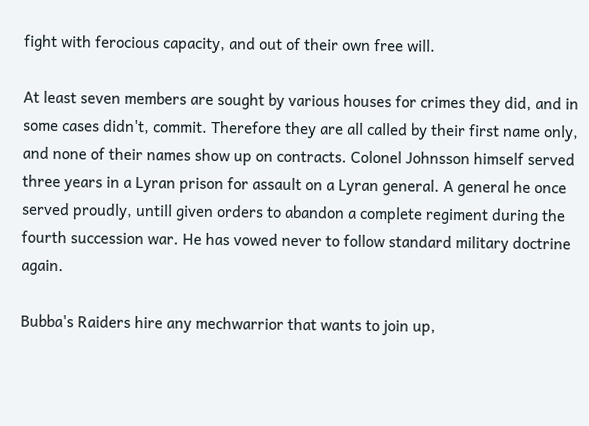fight with ferocious capacity, and out of their own free will.

At least seven members are sought by various houses for crimes they did, and in some cases didn't, commit. Therefore they are all called by their first name only, and none of their names show up on contracts. Colonel Johnsson himself served three years in a Lyran prison for assault on a Lyran general. A general he once served proudly, untill given orders to abandon a complete regiment during the fourth succession war. He has vowed never to follow standard military doctrine again.

Bubba's Raiders hire any mechwarrior that wants to join up,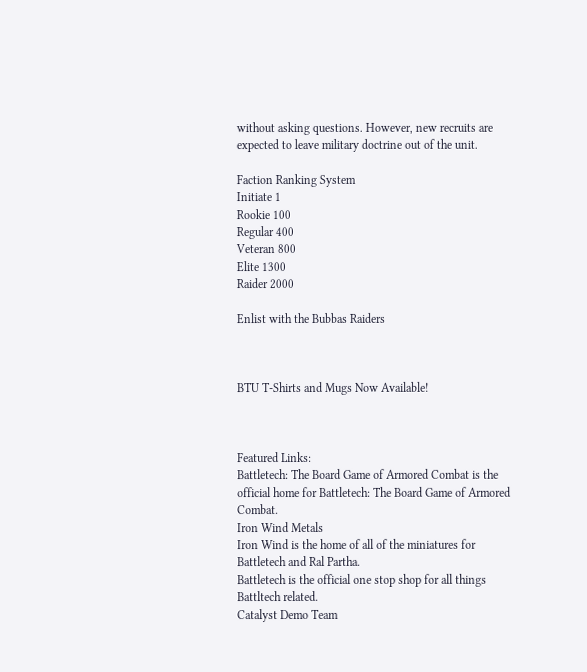without asking questions. However, new recruits are expected to leave military doctrine out of the unit.

Faction Ranking System
Initiate 1
Rookie 100
Regular 400
Veteran 800
Elite 1300
Raider 2000

Enlist with the Bubbas Raiders



BTU T-Shirts and Mugs Now Available!



Featured Links:
Battletech: The Board Game of Armored Combat is the official home for Battletech: The Board Game of Armored Combat.
Iron Wind Metals
Iron Wind is the home of all of the miniatures for Battletech and Ral Partha.
Battletech is the official one stop shop for all things Battltech related.
Catalyst Demo Team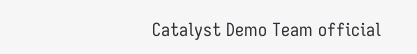Catalyst Demo Team official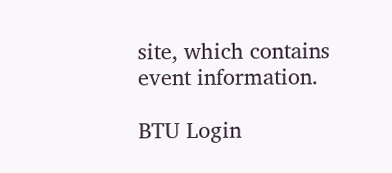site, which contains event information.

BTU Login